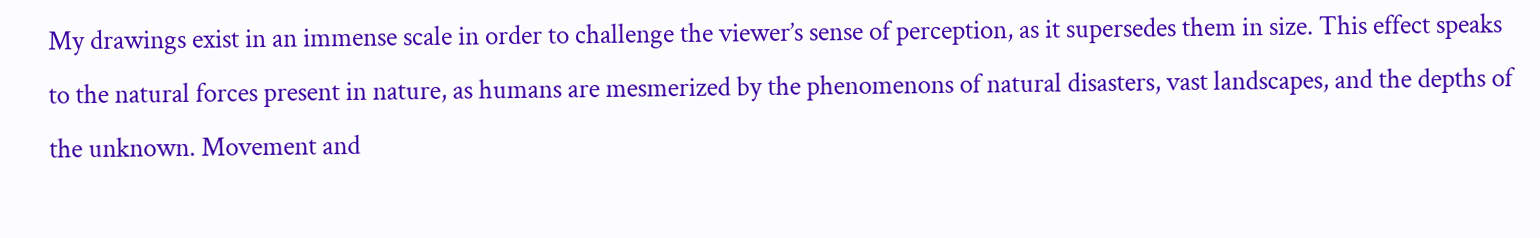My drawings exist in an immense scale in order to challenge the viewer’s sense of perception, as it supersedes them in size. This effect speaks to the natural forces present in nature, as humans are mesmerized by the phenomenons of natural disasters, vast landscapes, and the depths of the unknown. Movement and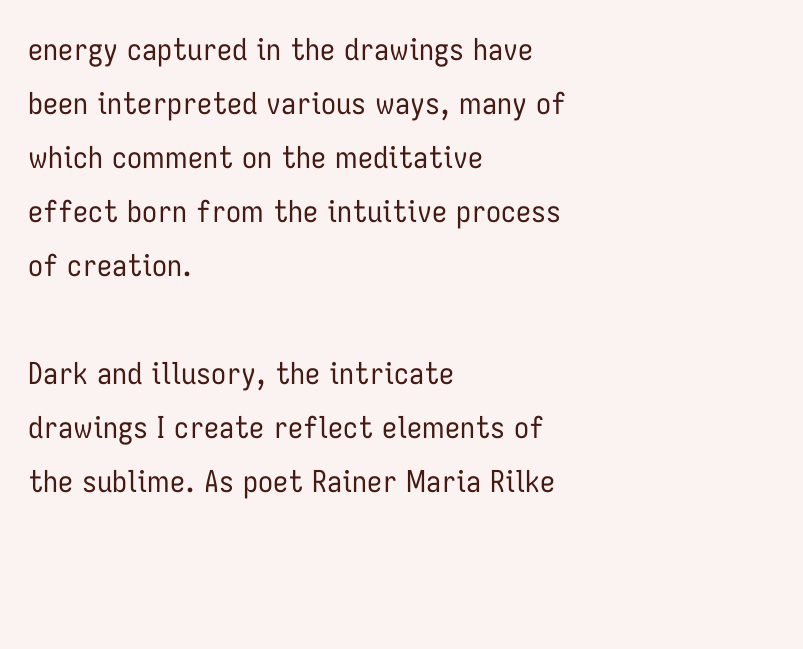energy captured in the drawings have been interpreted various ways, many of which comment on the meditative effect born from the intuitive process of creation.

Dark and illusory, the intricate drawings I create reflect elements of the sublime. As poet Rainer Maria Rilke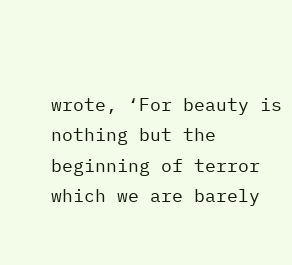wrote, ‘For beauty is nothing but the beginning of terror which we are barely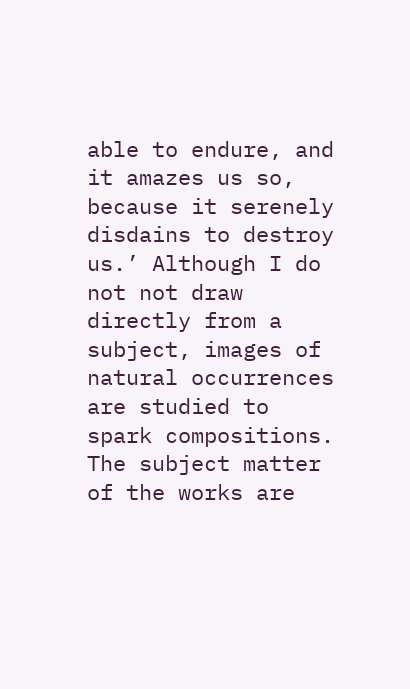able to endure, and it amazes us so, because it serenely disdains to destroy us.’ Although I do not not draw directly from a subject, images of natural occurrences are studied to spark compositions. The subject matter of the works are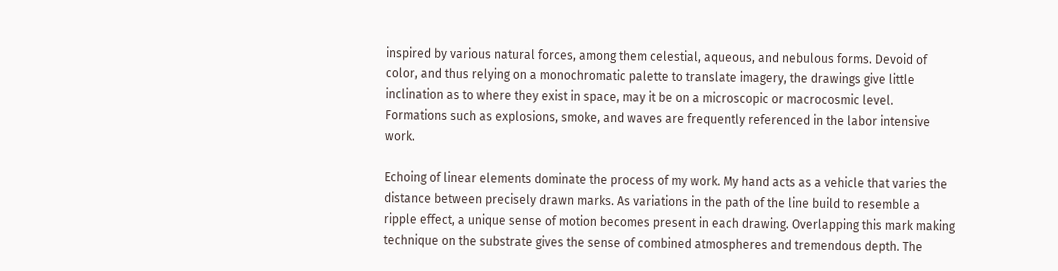inspired by various natural forces, among them celestial, aqueous, and nebulous forms. Devoid of color, and thus relying on a monochromatic palette to translate imagery, the drawings give little inclination as to where they exist in space, may it be on a microscopic or macrocosmic level. Formations such as explosions, smoke, and waves are frequently referenced in the labor intensive work.

Echoing of linear elements dominate the process of my work. My hand acts as a vehicle that varies the distance between precisely drawn marks. As variations in the path of the line build to resemble a ripple effect, a unique sense of motion becomes present in each drawing. Overlapping this mark making technique on the substrate gives the sense of combined atmospheres and tremendous depth. The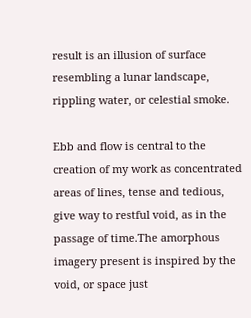result is an illusion of surface resembling a lunar landscape, rippling water, or celestial smoke.

Ebb and flow is central to the creation of my work as concentrated areas of lines, tense and tedious, give way to restful void, as in the passage of time.The amorphous imagery present is inspired by the void, or space just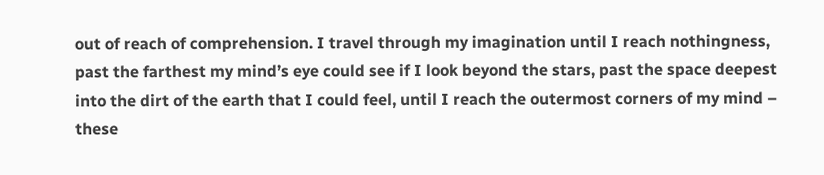out of reach of comprehension. I travel through my imagination until I reach nothingness, past the farthest my mind’s eye could see if I look beyond the stars, past the space deepest into the dirt of the earth that I could feel, until I reach the outermost corners of my mind – these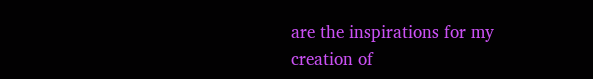are the inspirations for my creation of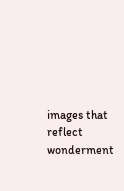images that reflect wonderment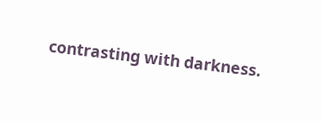contrasting with darkness.